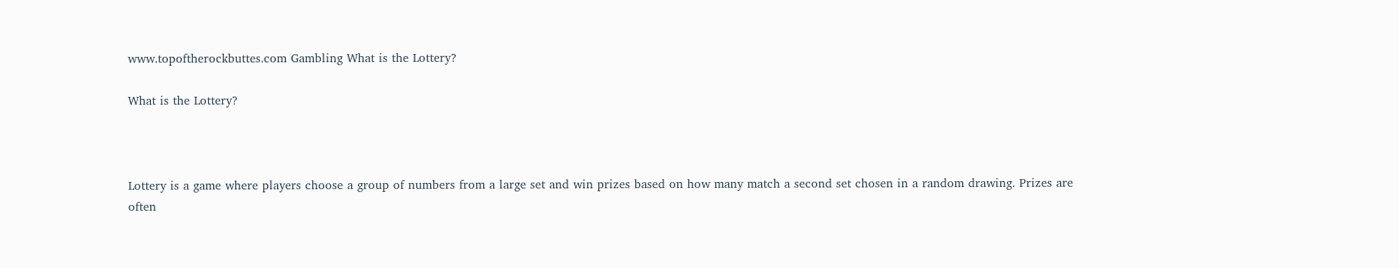www.topoftherockbuttes.com Gambling What is the Lottery?

What is the Lottery?



Lottery is a game where players choose a group of numbers from a large set and win prizes based on how many match a second set chosen in a random drawing. Prizes are often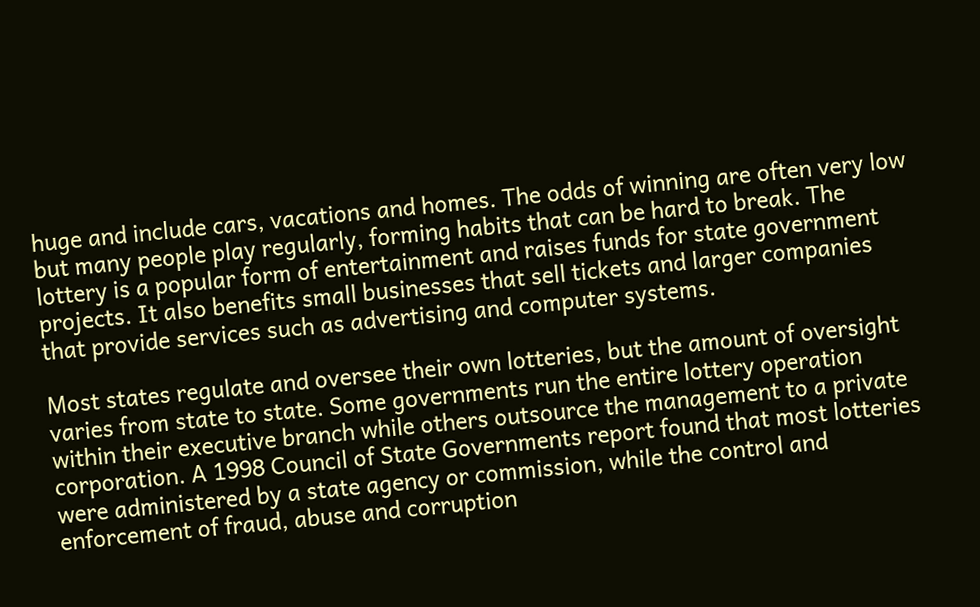huge and include cars, vacations and homes. The odds of winning are often very low but many people play regularly, forming habits that can be hard to break. The lottery is a popular form of entertainment and raises funds for state government projects. It also benefits small businesses that sell tickets and larger companies that provide services such as advertising and computer systems.

Most states regulate and oversee their own lotteries, but the amount of oversight varies from state to state. Some governments run the entire lottery operation within their executive branch while others outsource the management to a private corporation. A 1998 Council of State Governments report found that most lotteries were administered by a state agency or commission, while the control and enforcement of fraud, abuse and corruption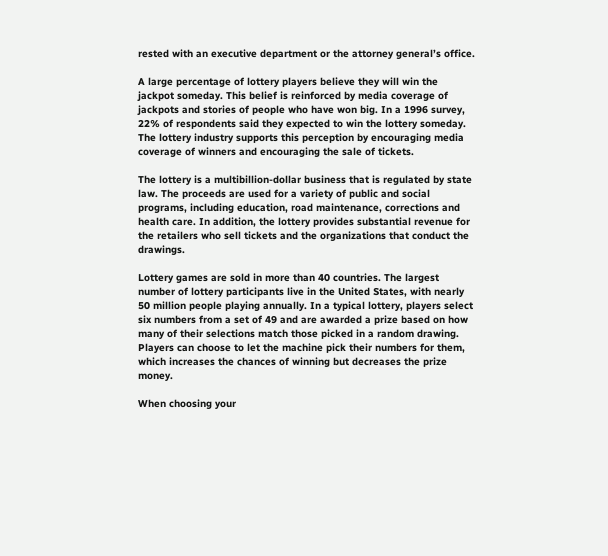rested with an executive department or the attorney general’s office.

A large percentage of lottery players believe they will win the jackpot someday. This belief is reinforced by media coverage of jackpots and stories of people who have won big. In a 1996 survey, 22% of respondents said they expected to win the lottery someday. The lottery industry supports this perception by encouraging media coverage of winners and encouraging the sale of tickets.

The lottery is a multibillion-dollar business that is regulated by state law. The proceeds are used for a variety of public and social programs, including education, road maintenance, corrections and health care. In addition, the lottery provides substantial revenue for the retailers who sell tickets and the organizations that conduct the drawings.

Lottery games are sold in more than 40 countries. The largest number of lottery participants live in the United States, with nearly 50 million people playing annually. In a typical lottery, players select six numbers from a set of 49 and are awarded a prize based on how many of their selections match those picked in a random drawing. Players can choose to let the machine pick their numbers for them, which increases the chances of winning but decreases the prize money.

When choosing your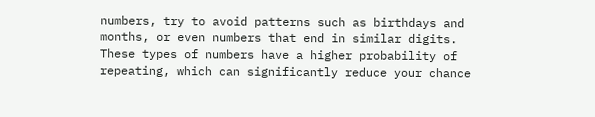numbers, try to avoid patterns such as birthdays and months, or even numbers that end in similar digits. These types of numbers have a higher probability of repeating, which can significantly reduce your chance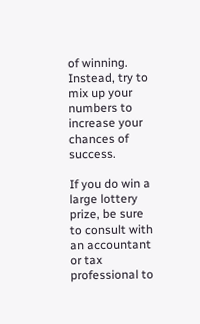of winning. Instead, try to mix up your numbers to increase your chances of success.

If you do win a large lottery prize, be sure to consult with an accountant or tax professional to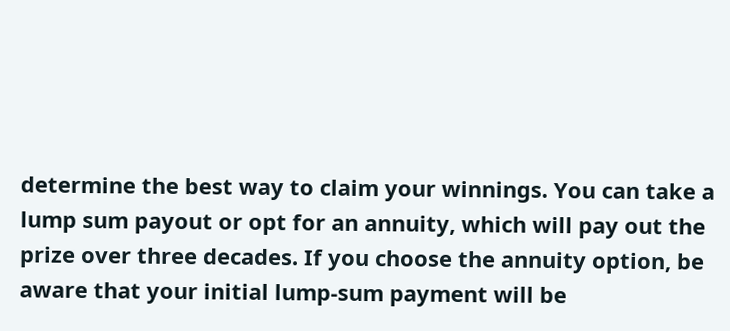determine the best way to claim your winnings. You can take a lump sum payout or opt for an annuity, which will pay out the prize over three decades. If you choose the annuity option, be aware that your initial lump-sum payment will be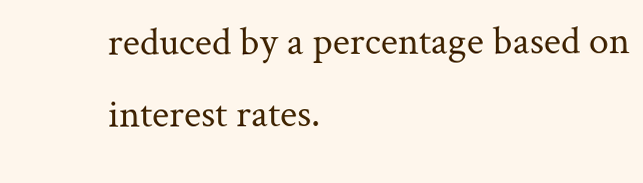reduced by a percentage based on interest rates.